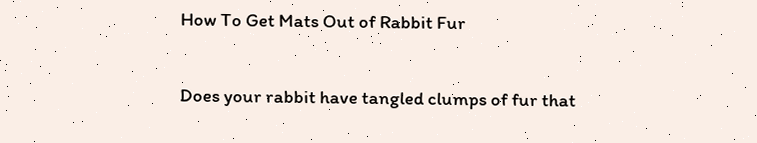How To Get Mats Out of Rabbit Fur

Does your rabbit have tangled clumps of fur that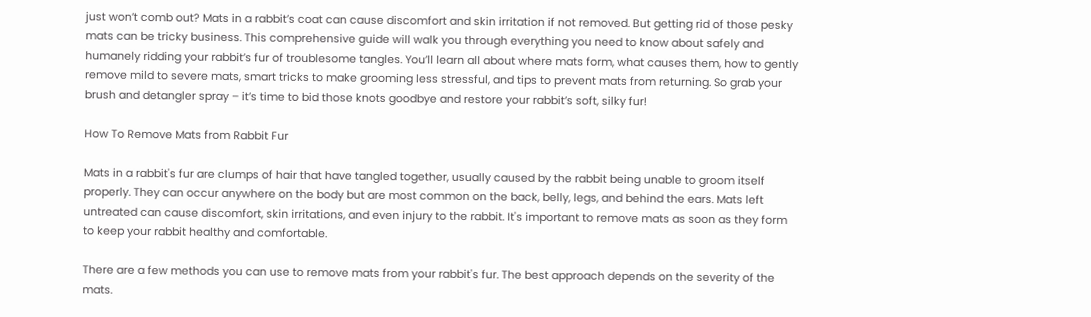just won’t comb out? Mats in a rabbit’s coat can cause discomfort and skin irritation if not removed. But getting rid of those pesky mats can be tricky business. This comprehensive guide will walk you through everything you need to know about safely and humanely ridding your rabbit’s fur of troublesome tangles. You’ll learn all about where mats form, what causes them, how to gently remove mild to severe mats, smart tricks to make grooming less stressful, and tips to prevent mats from returning. So grab your brush and detangler spray – it’s time to bid those knots goodbye and restore your rabbit’s soft, silky fur!

How To Remove Mats from Rabbit Fur

Mats in a rabbit's fur are clumps of hair that have tangled together, usually caused by the rabbit being unable to groom itself properly. They can occur anywhere on the body but are most common on the back, belly, legs, and behind the ears. Mats left untreated can cause discomfort, skin irritations, and even injury to the rabbit. It's important to remove mats as soon as they form to keep your rabbit healthy and comfortable.

There are a few methods you can use to remove mats from your rabbit's fur. The best approach depends on the severity of the mats.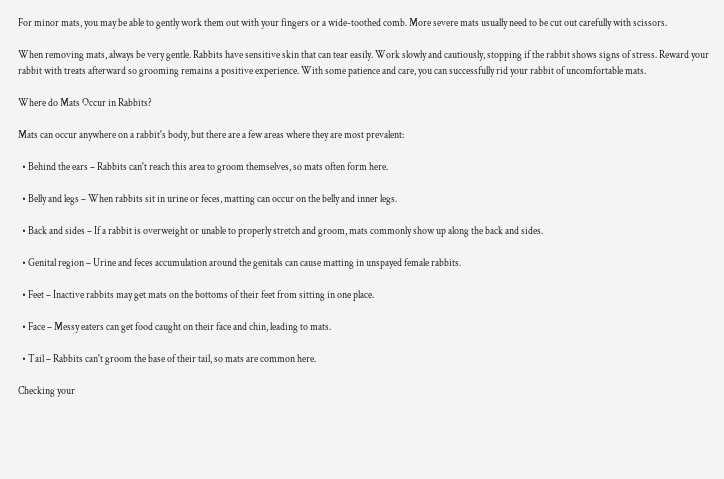For minor mats, you may be able to gently work them out with your fingers or a wide-toothed comb. More severe mats usually need to be cut out carefully with scissors.

When removing mats, always be very gentle. Rabbits have sensitive skin that can tear easily. Work slowly and cautiously, stopping if the rabbit shows signs of stress. Reward your rabbit with treats afterward so grooming remains a positive experience. With some patience and care, you can successfully rid your rabbit of uncomfortable mats.

Where do Mats Occur in Rabbits?

Mats can occur anywhere on a rabbit's body, but there are a few areas where they are most prevalent:

  • Behind the ears – Rabbits can't reach this area to groom themselves, so mats often form here.

  • Belly and legs – When rabbits sit in urine or feces, matting can occur on the belly and inner legs.

  • Back and sides – If a rabbit is overweight or unable to properly stretch and groom, mats commonly show up along the back and sides.

  • Genital region – Urine and feces accumulation around the genitals can cause matting in unspayed female rabbits.

  • Feet – Inactive rabbits may get mats on the bottoms of their feet from sitting in one place.

  • Face – Messy eaters can get food caught on their face and chin, leading to mats.

  • Tail – Rabbits can't groom the base of their tail, so mats are common here.

Checking your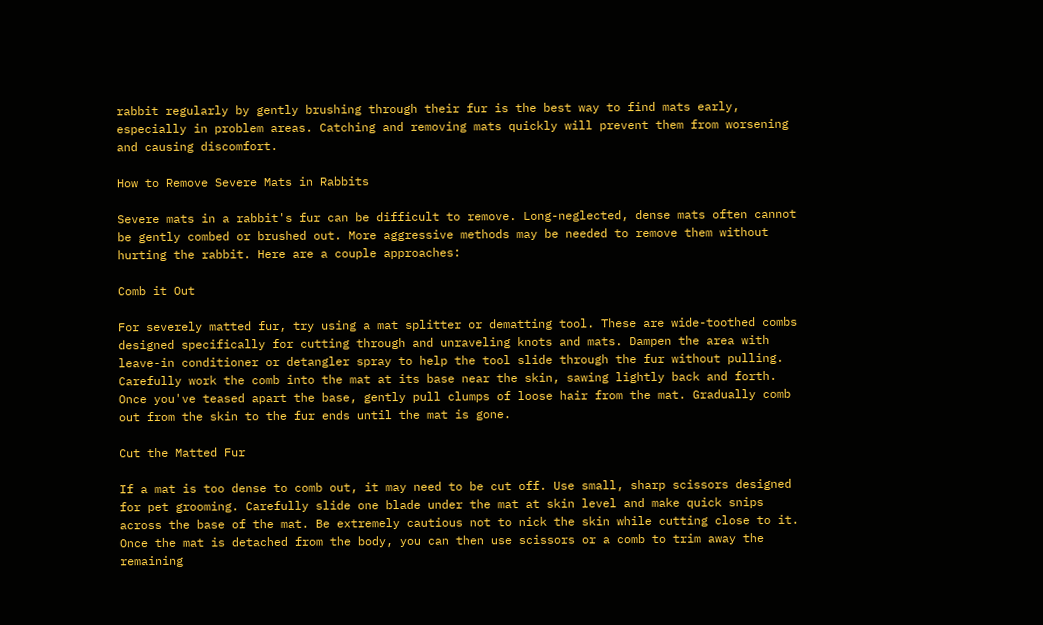rabbit regularly by gently brushing through their fur is the best way to find mats early, especially in problem areas. Catching and removing mats quickly will prevent them from worsening and causing discomfort.

How to Remove Severe Mats in Rabbits

Severe mats in a rabbit's fur can be difficult to remove. Long-neglected, dense mats often cannot be gently combed or brushed out. More aggressive methods may be needed to remove them without hurting the rabbit. Here are a couple approaches:

Comb it Out

For severely matted fur, try using a mat splitter or dematting tool. These are wide-toothed combs designed specifically for cutting through and unraveling knots and mats. Dampen the area with leave-in conditioner or detangler spray to help the tool slide through the fur without pulling. Carefully work the comb into the mat at its base near the skin, sawing lightly back and forth. Once you've teased apart the base, gently pull clumps of loose hair from the mat. Gradually comb out from the skin to the fur ends until the mat is gone.

Cut the Matted Fur

If a mat is too dense to comb out, it may need to be cut off. Use small, sharp scissors designed for pet grooming. Carefully slide one blade under the mat at skin level and make quick snips across the base of the mat. Be extremely cautious not to nick the skin while cutting close to it. Once the mat is detached from the body, you can then use scissors or a comb to trim away the remaining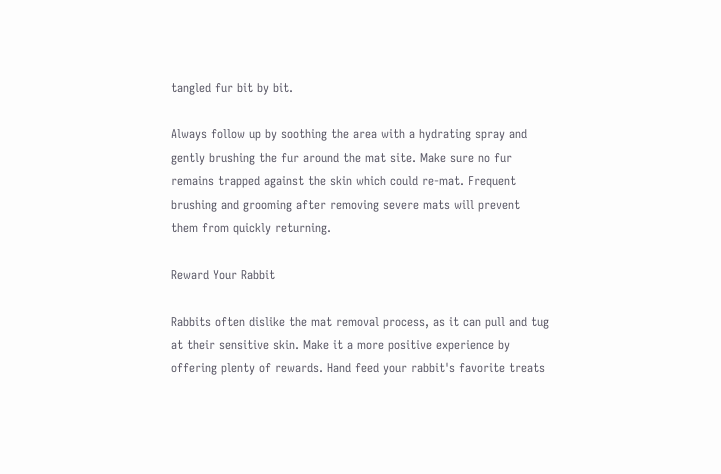tangled fur bit by bit.

Always follow up by soothing the area with a hydrating spray and gently brushing the fur around the mat site. Make sure no fur remains trapped against the skin which could re-mat. Frequent brushing and grooming after removing severe mats will prevent them from quickly returning.

Reward Your Rabbit

Rabbits often dislike the mat removal process, as it can pull and tug at their sensitive skin. Make it a more positive experience by offering plenty of rewards. Hand feed your rabbit's favorite treats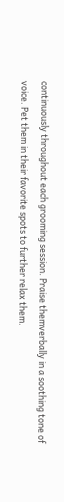continuously throughout each grooming session. Praise themverbally in a soothing tone of voice. Pet them in their favorite spots to further relax them.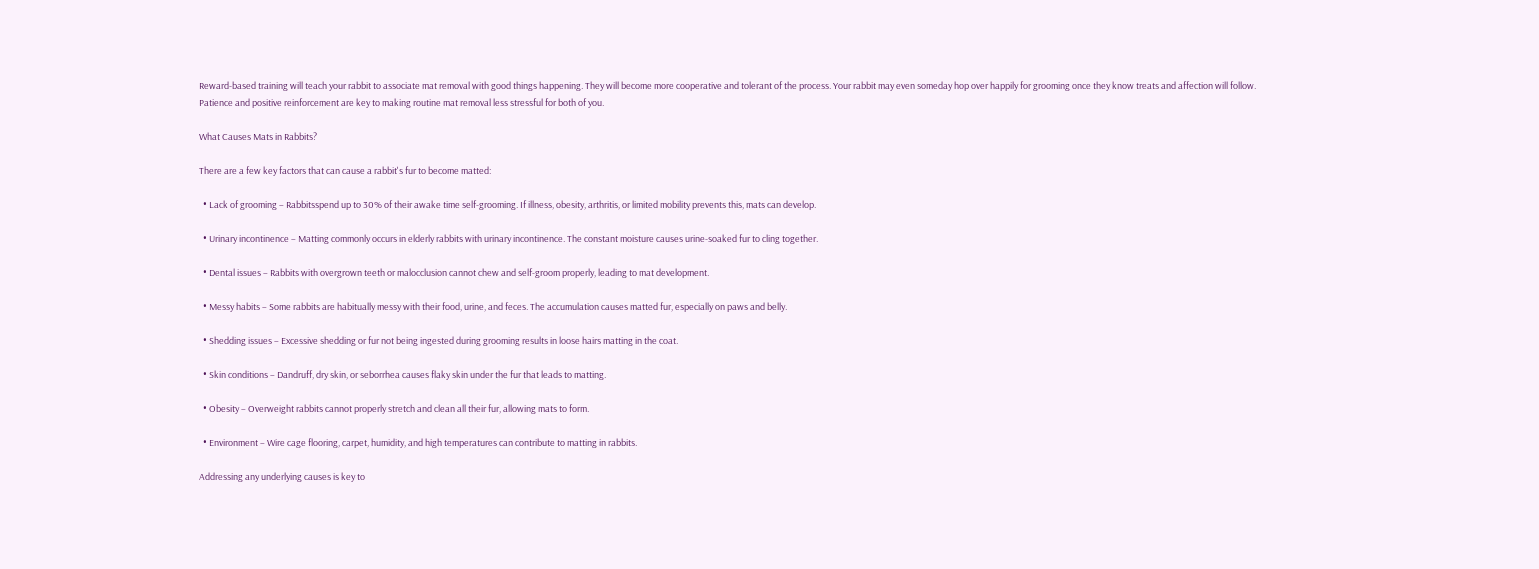Reward-based training will teach your rabbit to associate mat removal with good things happening. They will become more cooperative and tolerant of the process. Your rabbit may even someday hop over happily for grooming once they know treats and affection will follow. Patience and positive reinforcement are key to making routine mat removal less stressful for both of you.

What Causes Mats in Rabbits?

There are a few key factors that can cause a rabbit's fur to become matted:

  • Lack of grooming – Rabbitsspend up to 30% of their awake time self-grooming. If illness, obesity, arthritis, or limited mobility prevents this, mats can develop.

  • Urinary incontinence – Matting commonly occurs in elderly rabbits with urinary incontinence. The constant moisture causes urine-soaked fur to cling together.

  • Dental issues – Rabbits with overgrown teeth or malocclusion cannot chew and self-groom properly, leading to mat development.

  • Messy habits – Some rabbits are habitually messy with their food, urine, and feces. The accumulation causes matted fur, especially on paws and belly.

  • Shedding issues – Excessive shedding or fur not being ingested during grooming results in loose hairs matting in the coat.

  • Skin conditions – Dandruff, dry skin, or seborrhea causes flaky skin under the fur that leads to matting.

  • Obesity – Overweight rabbits cannot properly stretch and clean all their fur, allowing mats to form.

  • Environment – Wire cage flooring, carpet, humidity, and high temperatures can contribute to matting in rabbits.

Addressing any underlying causes is key to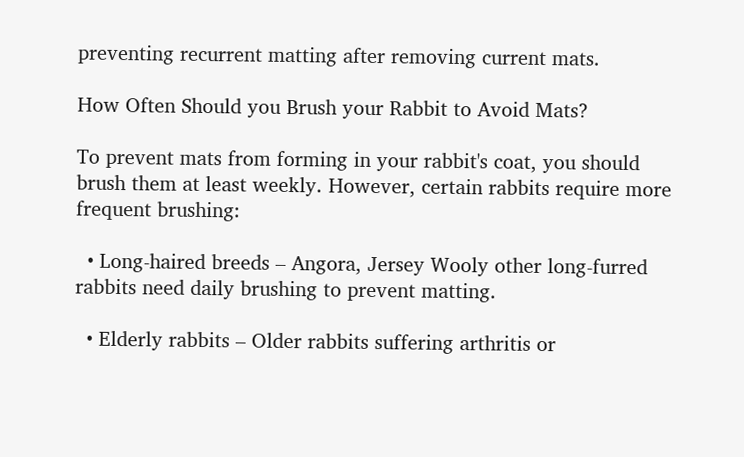preventing recurrent matting after removing current mats.

How Often Should you Brush your Rabbit to Avoid Mats?

To prevent mats from forming in your rabbit's coat, you should brush them at least weekly. However, certain rabbits require more frequent brushing:

  • Long-haired breeds – Angora, Jersey Wooly other long-furred rabbits need daily brushing to prevent matting.

  • Elderly rabbits – Older rabbits suffering arthritis or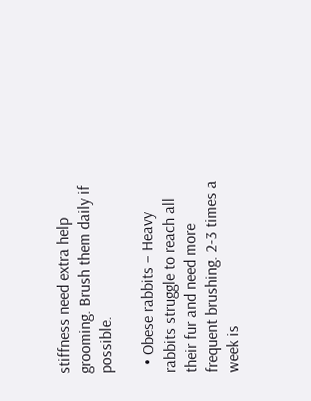stiffness need extra help grooming. Brush them daily if possible.

  • Obese rabbits – Heavy rabbits struggle to reach all their fur and need more frequent brushing. 2-3 times a week is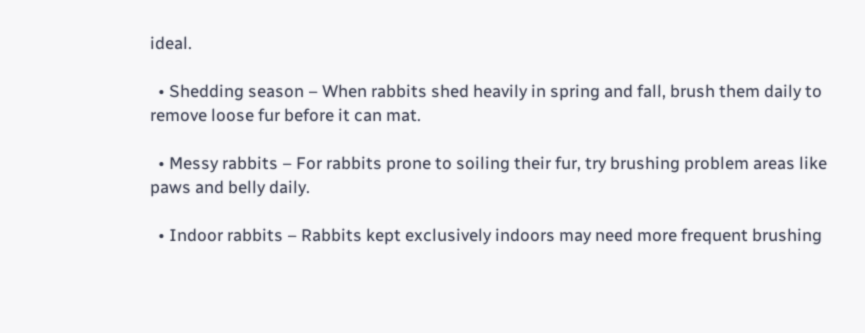ideal.

  • Shedding season – When rabbits shed heavily in spring and fall, brush them daily to remove loose fur before it can mat.

  • Messy rabbits – For rabbits prone to soiling their fur, try brushing problem areas like paws and belly daily.

  • Indoor rabbits – Rabbits kept exclusively indoors may need more frequent brushing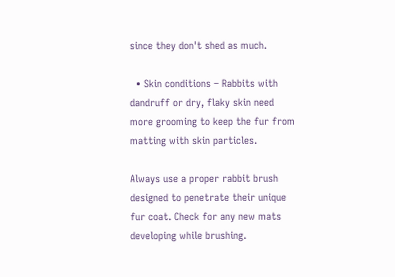since they don't shed as much.

  • Skin conditions – Rabbits with dandruff or dry, flaky skin need more grooming to keep the fur from matting with skin particles.

Always use a proper rabbit brush designed to penetrate their unique fur coat. Check for any new mats developing while brushing.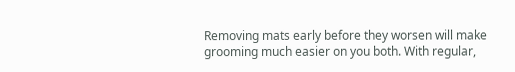Removing mats early before they worsen will make grooming much easier on you both. With regular,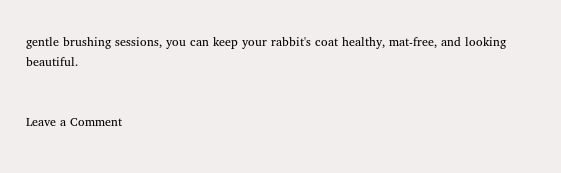gentle brushing sessions, you can keep your rabbit's coat healthy, mat-free, and looking beautiful.


Leave a Comment